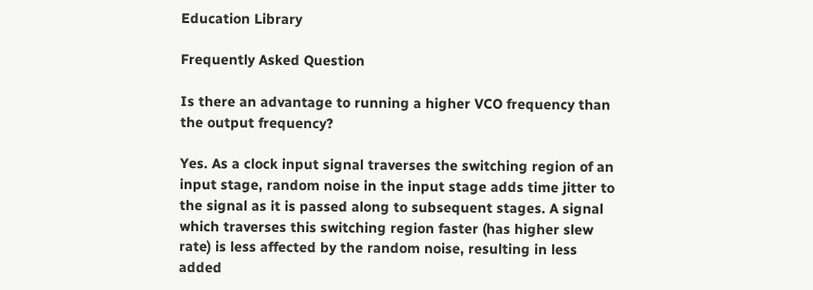Education Library

Frequently Asked Question

Is there an advantage to running a higher VCO frequency than the output frequency?

Yes. As a clock input signal traverses the switching region of an input stage, random noise in the input stage adds time jitter to the signal as it is passed along to subsequent stages. A signal which traverses this switching region faster (has higher slew rate) is less affected by the random noise, resulting in less added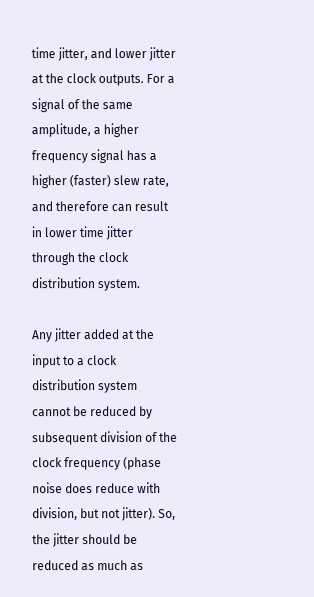time jitter, and lower jitter at the clock outputs. For a signal of the same amplitude, a higher frequency signal has a higher (faster) slew rate, and therefore can result in lower time jitter through the clock distribution system.

Any jitter added at the input to a clock distribution system cannot be reduced by subsequent division of the clock frequency (phase noise does reduce with division, but not jitter). So, the jitter should be reduced as much as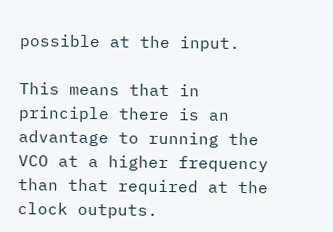possible at the input.

This means that in principle there is an advantage to running the VCO at a higher frequency than that required at the clock outputs.